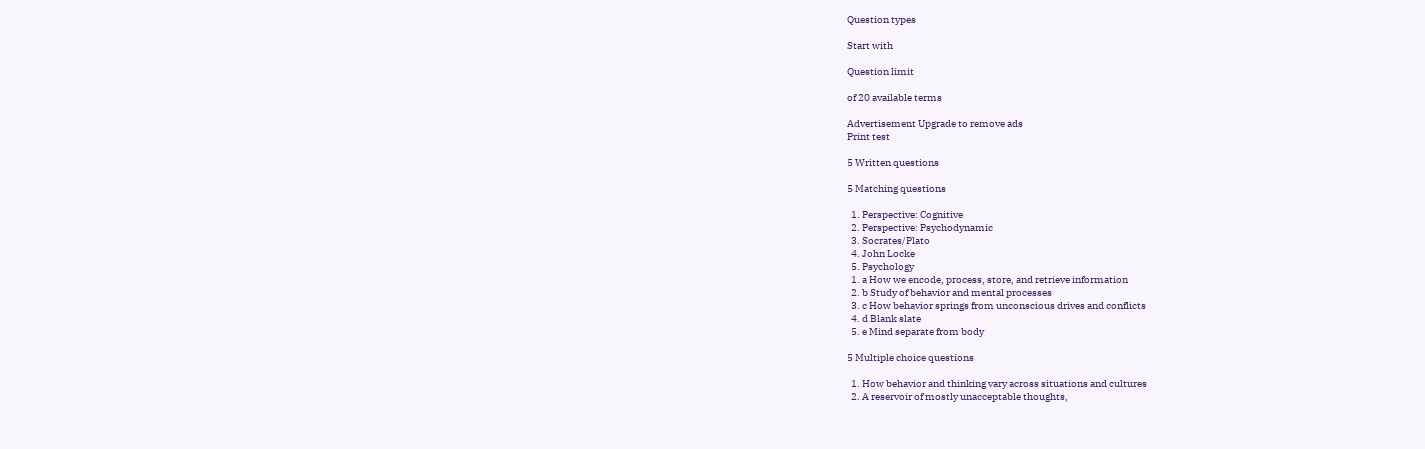Question types

Start with

Question limit

of 20 available terms

Advertisement Upgrade to remove ads
Print test

5 Written questions

5 Matching questions

  1. Perspective: Cognitive
  2. Perspective: Psychodynamic
  3. Socrates/Plato
  4. John Locke
  5. Psychology
  1. a How we encode, process, store, and retrieve information
  2. b Study of behavior and mental processes
  3. c How behavior springs from unconscious drives and conflicts
  4. d Blank slate
  5. e Mind separate from body

5 Multiple choice questions

  1. How behavior and thinking vary across situations and cultures
  2. A reservoir of mostly unacceptable thoughts,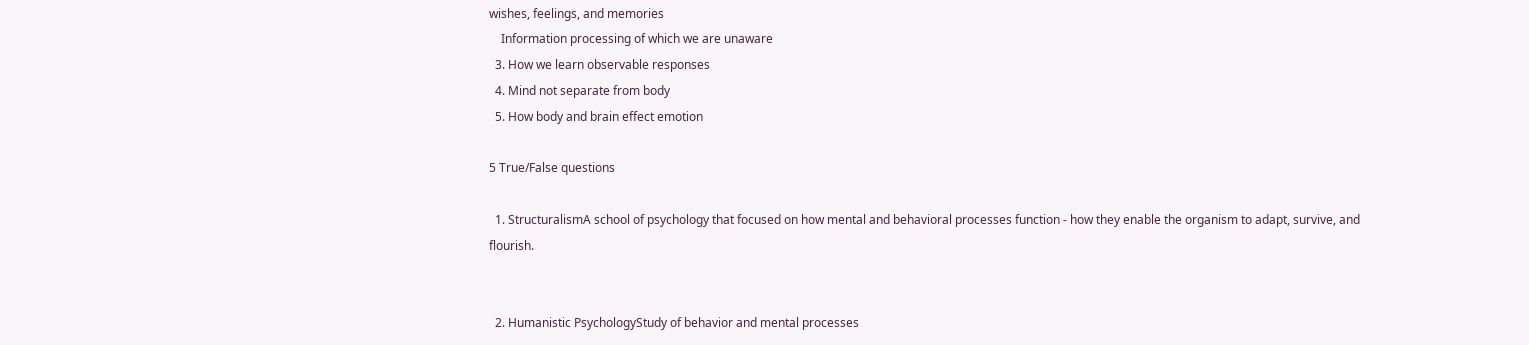wishes, feelings, and memories
    Information processing of which we are unaware
  3. How we learn observable responses
  4. Mind not separate from body
  5. How body and brain effect emotion

5 True/False questions

  1. StructuralismA school of psychology that focused on how mental and behavioral processes function - how they enable the organism to adapt, survive, and flourish.


  2. Humanistic PsychologyStudy of behavior and mental processes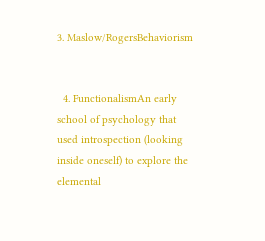3. Maslow/RogersBehaviorism


  4. FunctionalismAn early school of psychology that used introspection (looking inside oneself) to explore the elemental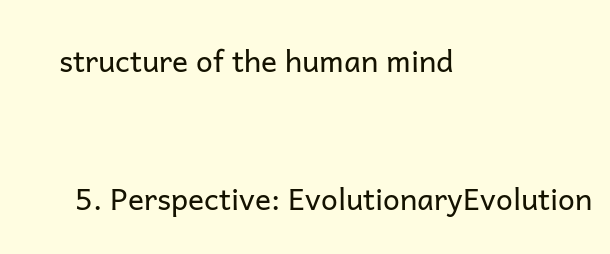structure of the human mind


  5. Perspective: EvolutionaryEvolution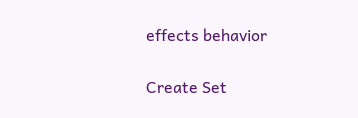effects behavior


Create Set